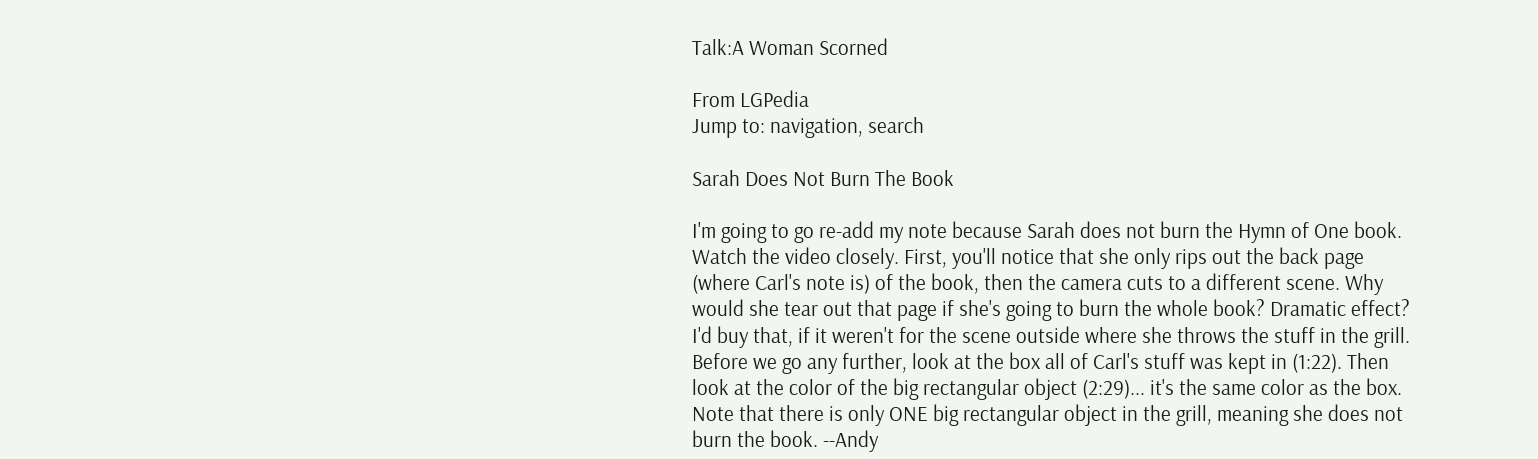Talk:A Woman Scorned

From LGPedia
Jump to: navigation, search

Sarah Does Not Burn The Book

I'm going to go re-add my note because Sarah does not burn the Hymn of One book. Watch the video closely. First, you'll notice that she only rips out the back page (where Carl's note is) of the book, then the camera cuts to a different scene. Why would she tear out that page if she's going to burn the whole book? Dramatic effect? I'd buy that, if it weren't for the scene outside where she throws the stuff in the grill. Before we go any further, look at the box all of Carl's stuff was kept in (1:22). Then look at the color of the big rectangular object (2:29)... it's the same color as the box. Note that there is only ONE big rectangular object in the grill, meaning she does not burn the book. --Andy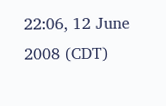22:06, 12 June 2008 (CDT)